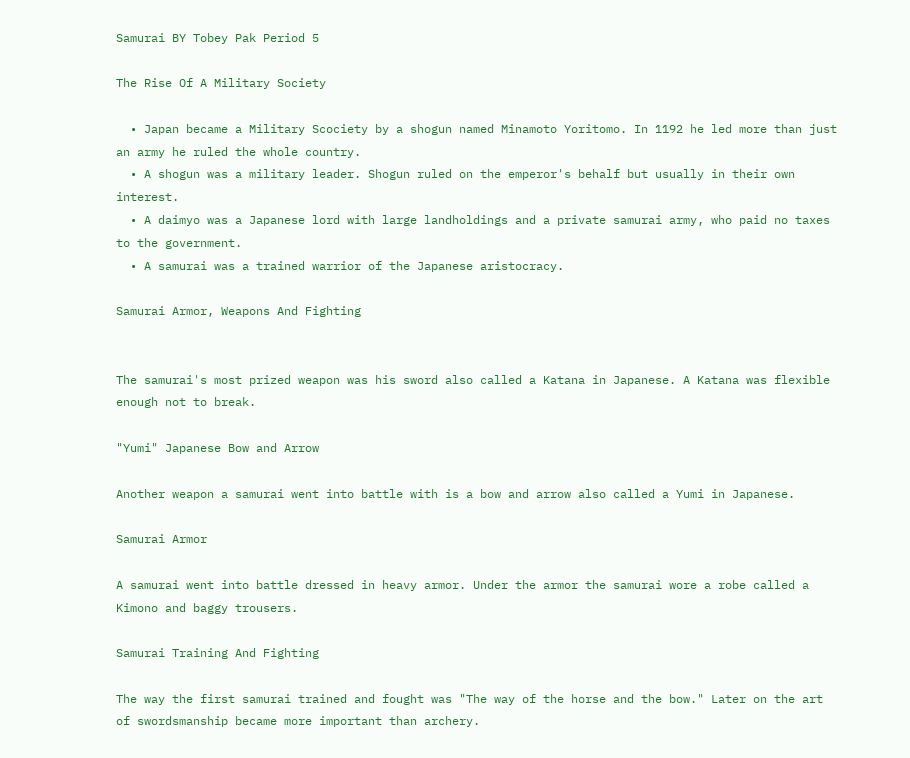Samurai BY Tobey Pak Period 5

The Rise Of A Military Society

  • Japan became a Military Scociety by a shogun named Minamoto Yoritomo. In 1192 he led more than just an army he ruled the whole country.
  • A shogun was a military leader. Shogun ruled on the emperor's behalf but usually in their own interest.
  • A daimyo was a Japanese lord with large landholdings and a private samurai army, who paid no taxes to the government.
  • A samurai was a trained warrior of the Japanese aristocracy.

Samurai Armor, Weapons And Fighting


The samurai's most prized weapon was his sword also called a Katana in Japanese. A Katana was flexible enough not to break.

"Yumi" Japanese Bow and Arrow

Another weapon a samurai went into battle with is a bow and arrow also called a Yumi in Japanese.

Samurai Armor

A samurai went into battle dressed in heavy armor. Under the armor the samurai wore a robe called a Kimono and baggy trousers.

Samurai Training And Fighting

The way the first samurai trained and fought was "The way of the horse and the bow." Later on the art of swordsmanship became more important than archery.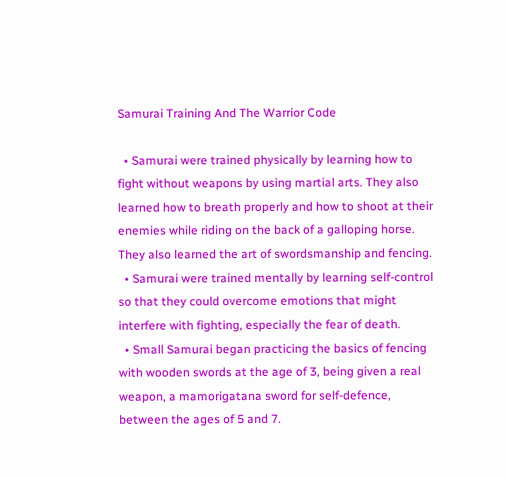Samurai Training And The Warrior Code

  • Samurai were trained physically by learning how to fight without weapons by using martial arts. They also learned how to breath properly and how to shoot at their enemies while riding on the back of a galloping horse. They also learned the art of swordsmanship and fencing.
  • Samurai were trained mentally by learning self-control so that they could overcome emotions that might interfere with fighting, especially the fear of death.
  • Small Samurai began practicing the basics of fencing with wooden swords at the age of 3, being given a real weapon, a mamorigatana sword for self-defence, between the ages of 5 and 7.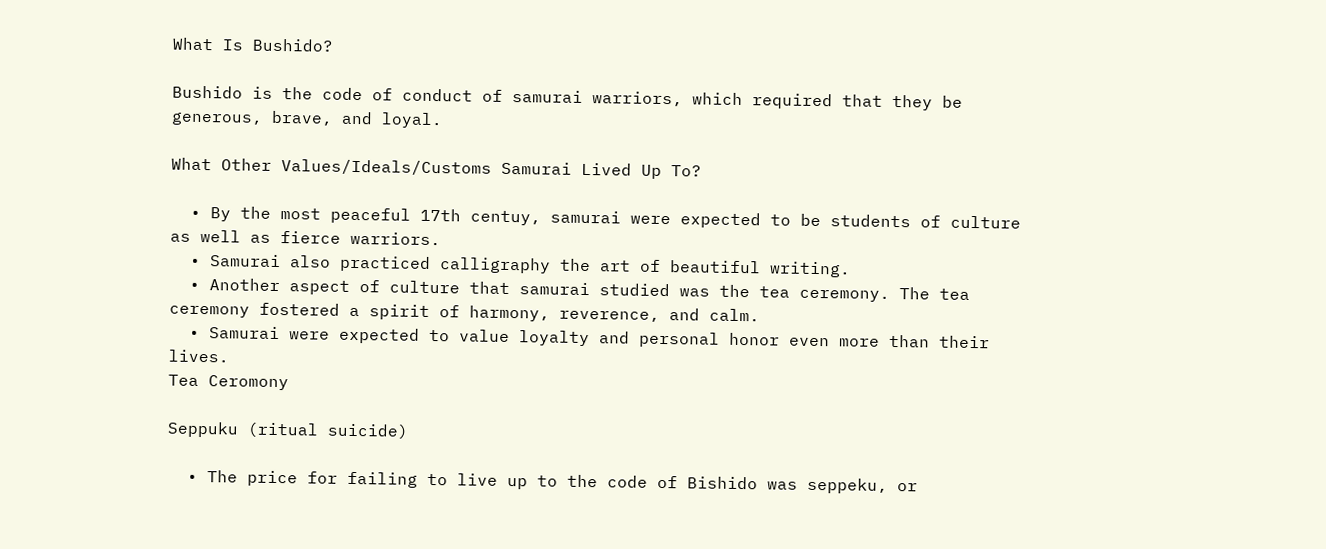What Is Bushido?

Bushido is the code of conduct of samurai warriors, which required that they be generous, brave, and loyal.

What Other Values/Ideals/Customs Samurai Lived Up To?

  • By the most peaceful 17th centuy, samurai were expected to be students of culture as well as fierce warriors.
  • Samurai also practiced calligraphy the art of beautiful writing.
  • Another aspect of culture that samurai studied was the tea ceremony. The tea ceremony fostered a spirit of harmony, reverence, and calm.
  • Samurai were expected to value loyalty and personal honor even more than their lives.
Tea Ceromony

Seppuku (ritual suicide)

  • The price for failing to live up to the code of Bishido was seppeku, or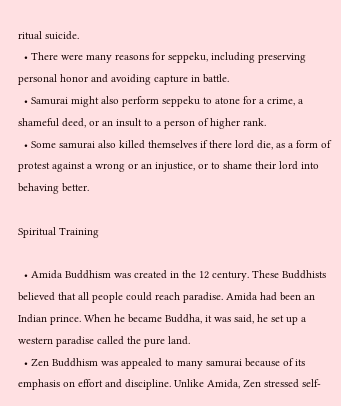ritual suicide.
  • There were many reasons for seppeku, including preserving personal honor and avoiding capture in battle.
  • Samurai might also perform seppeku to atone for a crime, a shameful deed, or an insult to a person of higher rank.
  • Some samurai also killed themselves if there lord die, as a form of protest against a wrong or an injustice, or to shame their lord into behaving better.

Spiritual Training

  • Amida Buddhism was created in the 12 century. These Buddhists believed that all people could reach paradise. Amida had been an Indian prince. When he became Buddha, it was said, he set up a western paradise called the pure land.
  • Zen Buddhism was appealed to many samurai because of its emphasis on effort and discipline. Unlike Amida, Zen stressed self-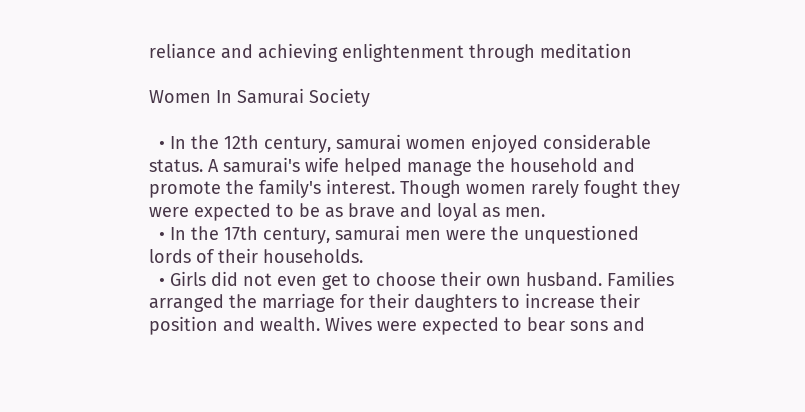reliance and achieving enlightenment through meditation

Women In Samurai Society

  • In the 12th century, samurai women enjoyed considerable status. A samurai's wife helped manage the household and promote the family's interest. Though women rarely fought they were expected to be as brave and loyal as men.
  • In the 17th century, samurai men were the unquestioned lords of their households.
  • Girls did not even get to choose their own husband. Families arranged the marriage for their daughters to increase their position and wealth. Wives were expected to bear sons and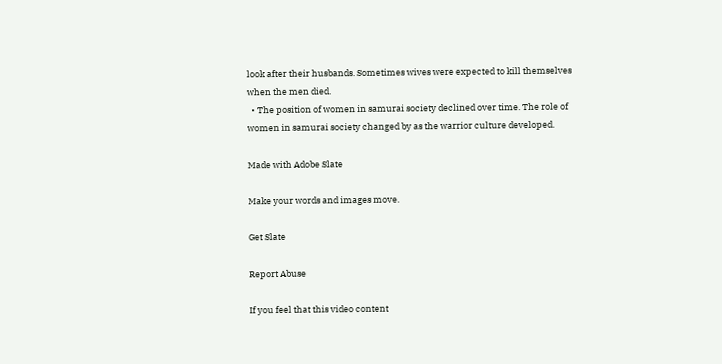look after their husbands. Sometimes wives were expected to kill themselves when the men died.
  • The position of women in samurai society declined over time. The role of women in samurai society changed by as the warrior culture developed.

Made with Adobe Slate

Make your words and images move.

Get Slate

Report Abuse

If you feel that this video content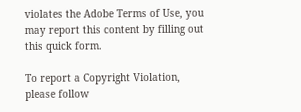violates the Adobe Terms of Use, you may report this content by filling out this quick form.

To report a Copyright Violation, please follow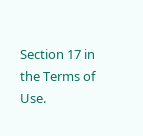Section 17 in the Terms of Use.